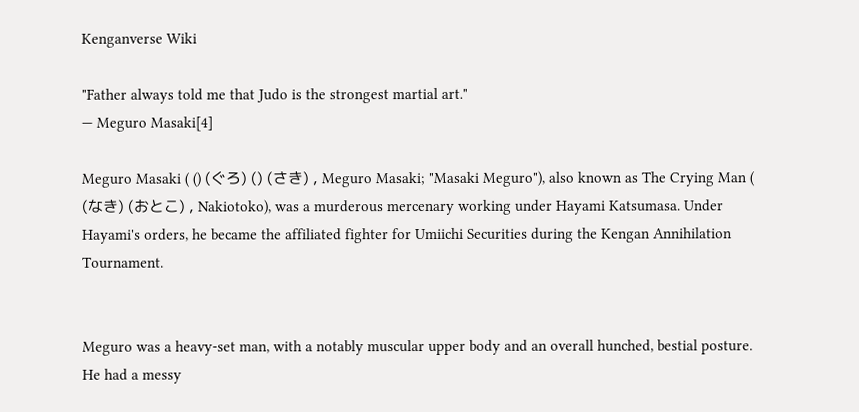Kenganverse Wiki

"Father always told me that Judo is the strongest martial art."
— Meguro Masaki[4]

Meguro Masaki ( () (ぐろ) () (さき) , Meguro Masaki; "Masaki Meguro"), also known as The Crying Man ( (なき) (おとこ) , Nakiotoko), was a murderous mercenary working under Hayami Katsumasa. Under Hayami's orders, he became the affiliated fighter for Umiichi Securities during the Kengan Annihilation Tournament.


Meguro was a heavy-set man, with a notably muscular upper body and an overall hunched, bestial posture. He had a messy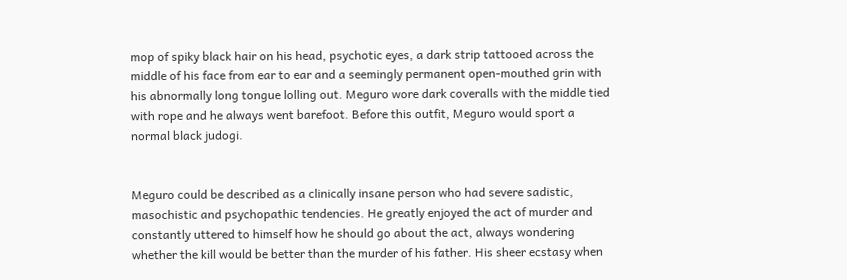mop of spiky black hair on his head, psychotic eyes, a dark strip tattooed across the middle of his face from ear to ear and a seemingly permanent open-mouthed grin with his abnormally long tongue lolling out. Meguro wore dark coveralls with the middle tied with rope and he always went barefoot. Before this outfit, Meguro would sport a normal black judogi.


Meguro could be described as a clinically insane person who had severe sadistic, masochistic and psychopathic tendencies. He greatly enjoyed the act of murder and constantly uttered to himself how he should go about the act, always wondering whether the kill would be better than the murder of his father. His sheer ecstasy when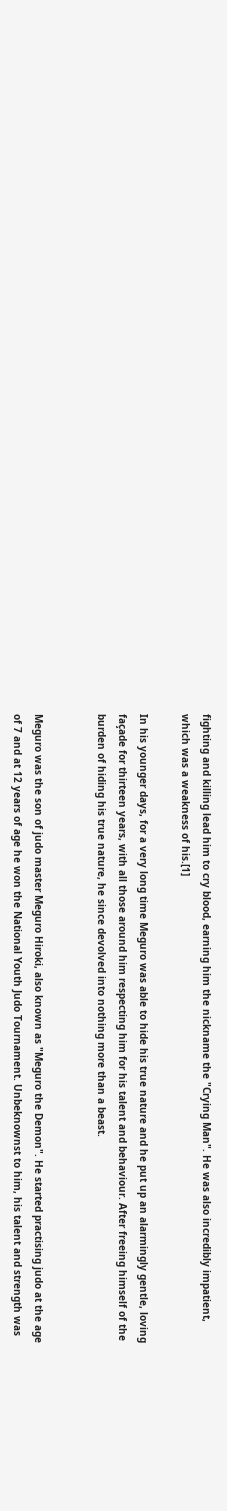fighting and killing lead him to cry blood, earning him the nickname the "Crying Man". He was also incredibly impatient, which was a weakness of his.[1]

In his younger days, for a very long time Meguro was able to hide his true nature and he put up an alarmingly gentle, loving façade for thirteen years, with all those around him respecting him for his talent and behaviour. After freeing himself of the burden of hiding his true nature, he since devolved into nothing more than a beast.


Meguro was the son of judo master Meguro Hiroki, also known as "Meguro the Demon". He started practising judo at the age of 7 and at 12 years of age he won the National Youth Judo Tournament. Unbeknownst to him, his talent and strength was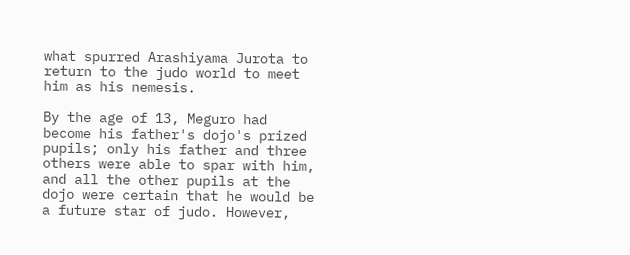what spurred Arashiyama Jurota to return to the judo world to meet him as his nemesis.

By the age of 13, Meguro had become his father's dojo's prized pupils; only his father and three others were able to spar with him, and all the other pupils at the dojo were certain that he would be a future star of judo. However,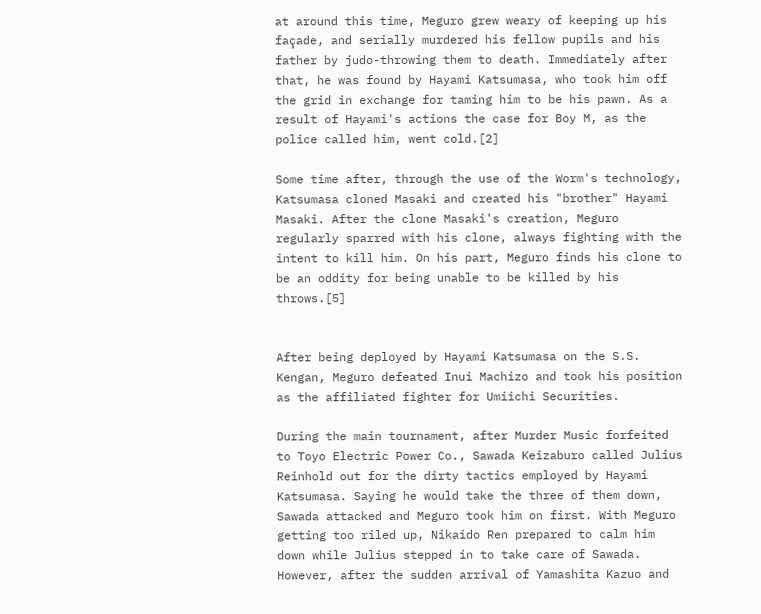at around this time, Meguro grew weary of keeping up his façade, and serially murdered his fellow pupils and his father by judo-throwing them to death. Immediately after that, he was found by Hayami Katsumasa, who took him off the grid in exchange for taming him to be his pawn. As a result of Hayami's actions the case for Boy M, as the police called him, went cold.[2]

Some time after, through the use of the Worm's technology, Katsumasa cloned Masaki and created his "brother" Hayami Masaki. After the clone Masaki's creation, Meguro regularly sparred with his clone, always fighting with the intent to kill him. On his part, Meguro finds his clone to be an oddity for being unable to be killed by his throws.[5]


After being deployed by Hayami Katsumasa on the S.S. Kengan, Meguro defeated Inui Machizo and took his position as the affiliated fighter for Umiichi Securities.

During the main tournament, after Murder Music forfeited to Toyo Electric Power Co., Sawada Keizaburo called Julius Reinhold out for the dirty tactics employed by Hayami Katsumasa. Saying he would take the three of them down, Sawada attacked and Meguro took him on first. With Meguro getting too riled up, Nikaido Ren prepared to calm him down while Julius stepped in to take care of Sawada. However, after the sudden arrival of Yamashita Kazuo and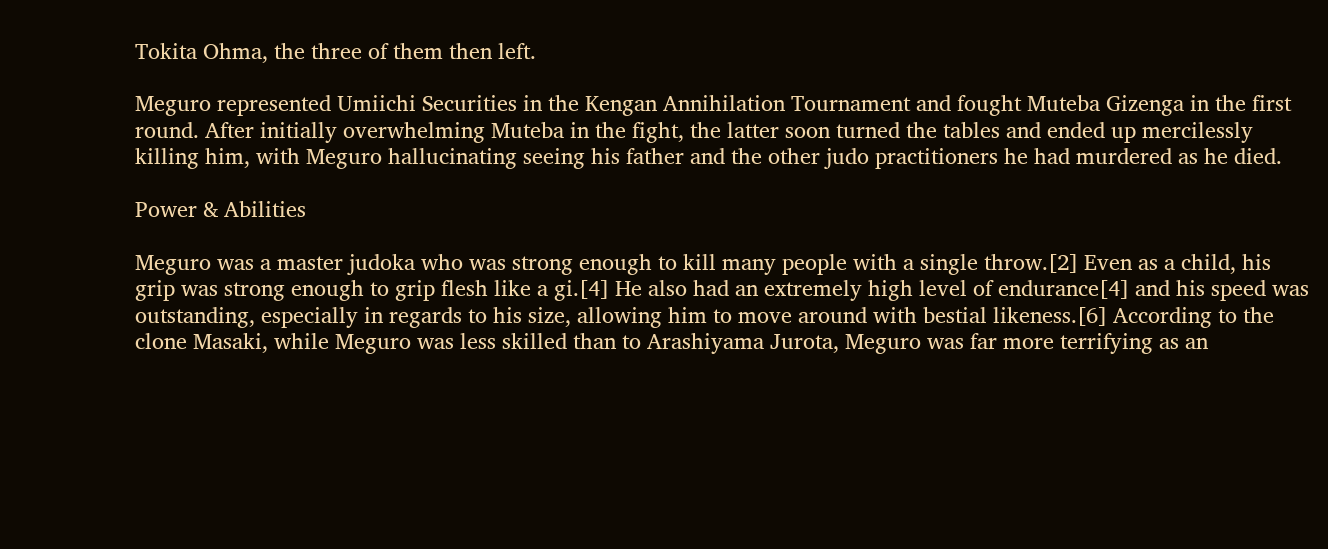Tokita Ohma, the three of them then left.

Meguro represented Umiichi Securities in the Kengan Annihilation Tournament and fought Muteba Gizenga in the first round. After initially overwhelming Muteba in the fight, the latter soon turned the tables and ended up mercilessly killing him, with Meguro hallucinating seeing his father and the other judo practitioners he had murdered as he died.

Power & Abilities

Meguro was a master judoka who was strong enough to kill many people with a single throw.[2] Even as a child, his grip was strong enough to grip flesh like a gi.[4] He also had an extremely high level of endurance[4] and his speed was outstanding, especially in regards to his size, allowing him to move around with bestial likeness.[6] According to the clone Masaki, while Meguro was less skilled than to Arashiyama Jurota, Meguro was far more terrifying as an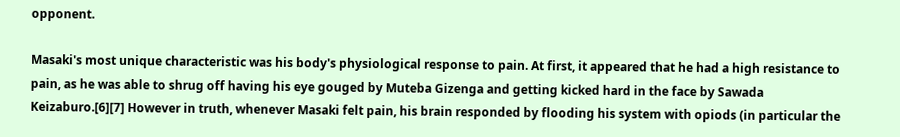opponent.

Masaki's most unique characteristic was his body's physiological response to pain. At first, it appeared that he had a high resistance to pain, as he was able to shrug off having his eye gouged by Muteba Gizenga and getting kicked hard in the face by Sawada Keizaburo.[6][7] However in truth, whenever Masaki felt pain, his brain responded by flooding his system with opiods (in particular the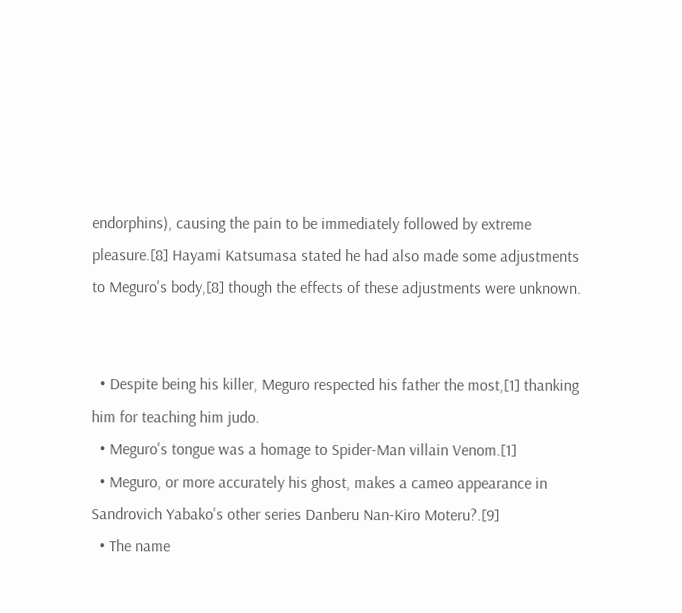endorphins), causing the pain to be immediately followed by extreme pleasure.[8] Hayami Katsumasa stated he had also made some adjustments to Meguro's body,[8] though the effects of these adjustments were unknown.


  • Despite being his killer, Meguro respected his father the most,[1] thanking him for teaching him judo.
  • Meguro's tongue was a homage to Spider-Man villain Venom.[1]
  • Meguro, or more accurately his ghost, makes a cameo appearance in Sandrovich Yabako's other series Danberu Nan-Kiro Moteru?.[9]
  • The name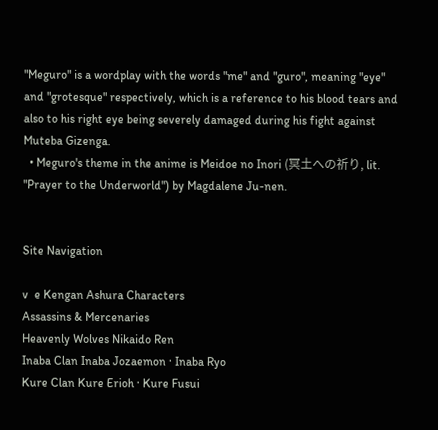"Meguro" is a wordplay with the words "me" and "guro", meaning "eye" and "grotesque" respectively, which is a reference to his blood tears and also to his right eye being severely damaged during his fight against Muteba Gizenga.
  • Meguro's theme in the anime is Meidoe no Inori (冥土への祈り, lit. "Prayer to the Underworld") by Magdalene Ju-nen.


Site Navigation

v  e Kengan Ashura Characters
Assassins & Mercenaries
Heavenly Wolves Nikaido Ren
Inaba Clan Inaba Jozaemon · Inaba Ryo
Kure Clan Kure Erioh · Kure Fusui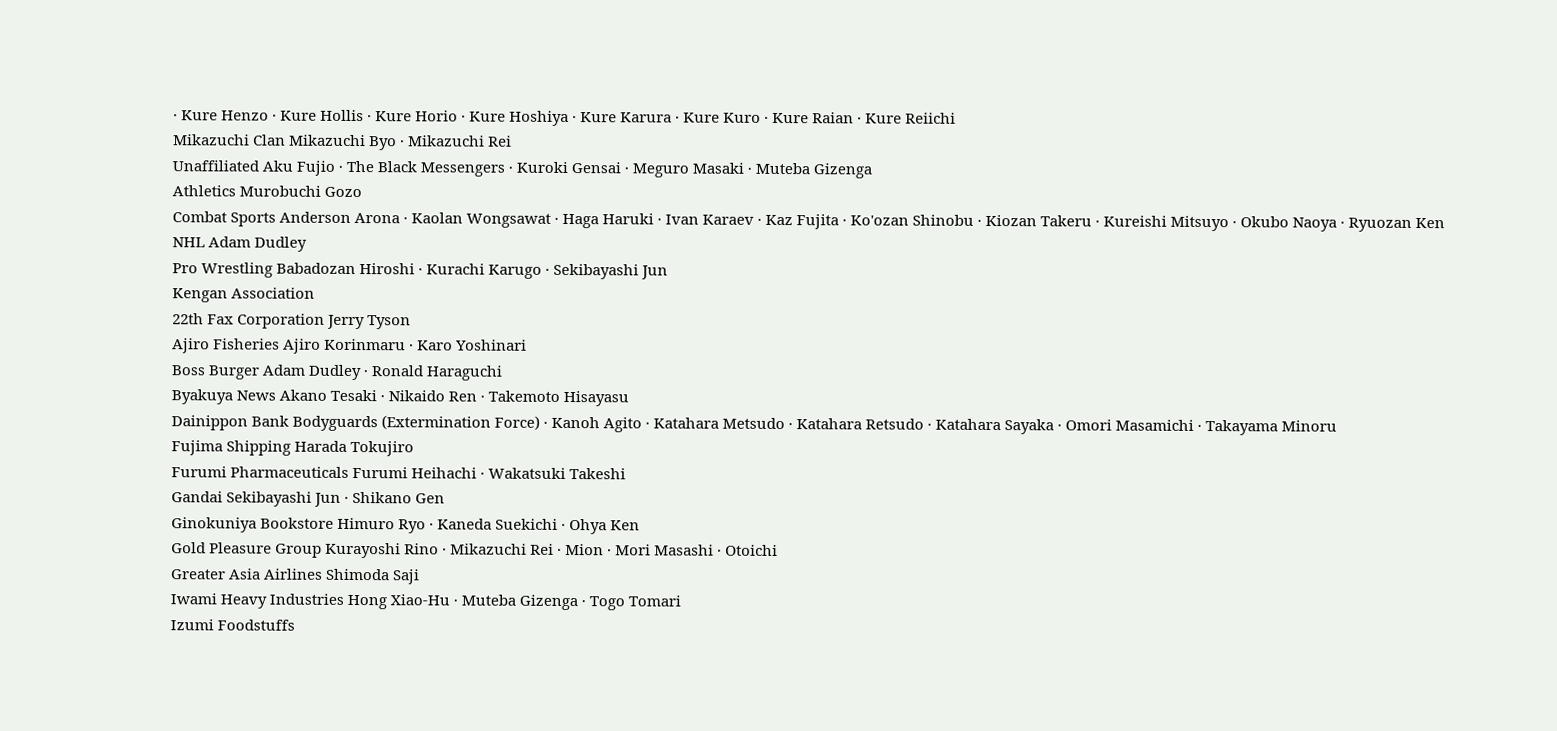· Kure Henzo · Kure Hollis · Kure Horio · Kure Hoshiya · Kure Karura · Kure Kuro · Kure Raian · Kure Reiichi
Mikazuchi Clan Mikazuchi Byo · Mikazuchi Rei
Unaffiliated Aku Fujio · The Black Messengers · Kuroki Gensai · Meguro Masaki · Muteba Gizenga
Athletics Murobuchi Gozo
Combat Sports Anderson Arona · Kaolan Wongsawat · Haga Haruki · Ivan Karaev · Kaz Fujita · Ko'ozan Shinobu · Kiozan Takeru · Kureishi Mitsuyo · Okubo Naoya · Ryuozan Ken
NHL Adam Dudley
Pro Wrestling Babadozan Hiroshi · Kurachi Karugo · Sekibayashi Jun
Kengan Association
22th Fax Corporation Jerry Tyson
Ajiro Fisheries Ajiro Korinmaru · Karo Yoshinari
Boss Burger Adam Dudley · Ronald Haraguchi
Byakuya News Akano Tesaki · Nikaido Ren · Takemoto Hisayasu
Dainippon Bank Bodyguards (Extermination Force) · Kanoh Agito · Katahara Metsudo · Katahara Retsudo · Katahara Sayaka · Omori Masamichi · Takayama Minoru
Fujima Shipping Harada Tokujiro
Furumi Pharmaceuticals Furumi Heihachi · Wakatsuki Takeshi
Gandai Sekibayashi Jun · Shikano Gen
Ginokuniya Bookstore Himuro Ryo · Kaneda Suekichi · Ohya Ken
Gold Pleasure Group Kurayoshi Rino · Mikazuchi Rei · Mion · Mori Masashi · Otoichi
Greater Asia Airlines Shimoda Saji
Iwami Heavy Industries Hong Xiao-Hu · Muteba Gizenga · Togo Tomari
Izumi Foodstuffs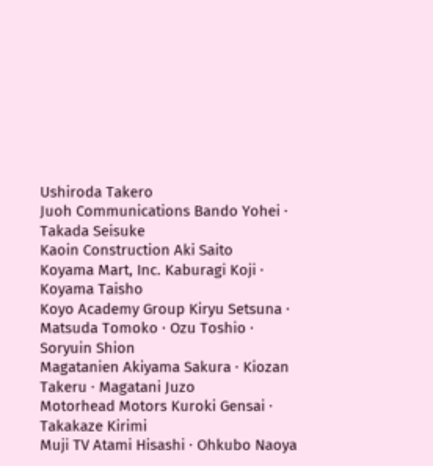Ushiroda Takero
Juoh Communications Bando Yohei · Takada Seisuke
Kaoin Construction Aki Saito
Koyama Mart, Inc. Kaburagi Koji · Koyama Taisho
Koyo Academy Group Kiryu Setsuna · Matsuda Tomoko · Ozu Toshio · Soryuin Shion
Magatanien Akiyama Sakura · Kiozan Takeru · Magatani Juzo
Motorhead Motors Kuroki Gensai · Takakaze Kirimi
Muji TV Atami Hisashi · Ohkubo Naoya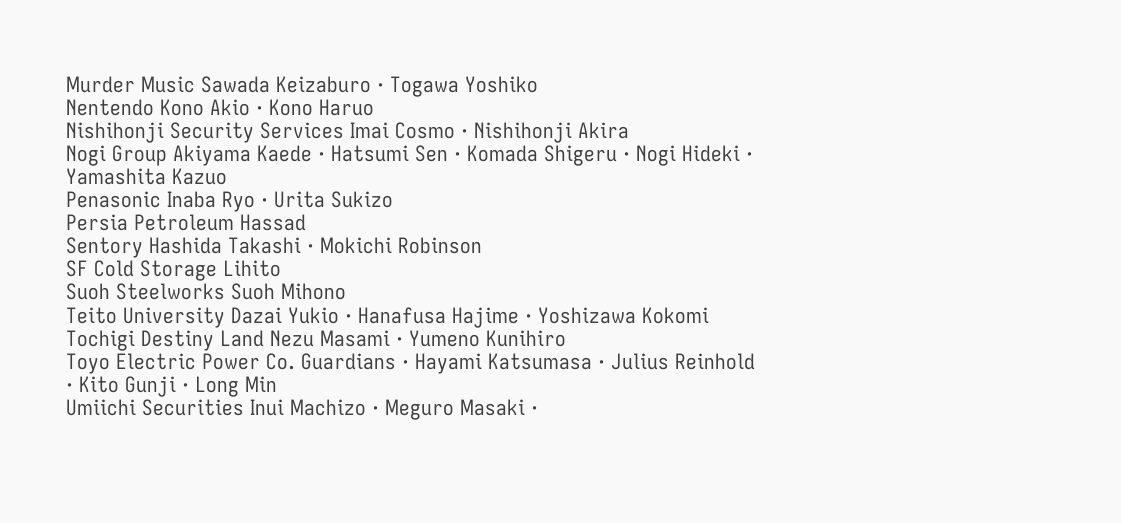Murder Music Sawada Keizaburo · Togawa Yoshiko
Nentendo Kono Akio · Kono Haruo
Nishihonji Security Services Imai Cosmo · Nishihonji Akira
Nogi Group Akiyama Kaede · Hatsumi Sen · Komada Shigeru · Nogi Hideki · Yamashita Kazuo
Penasonic Inaba Ryo · Urita Sukizo
Persia Petroleum Hassad
Sentory Hashida Takashi · Mokichi Robinson
SF Cold Storage Lihito
Suoh Steelworks Suoh Mihono
Teito University Dazai Yukio · Hanafusa Hajime · Yoshizawa Kokomi
Tochigi Destiny Land Nezu Masami · Yumeno Kunihiro
Toyo Electric Power Co. Guardians · Hayami Katsumasa · Julius Reinhold · Kito Gunji · Long Min
Umiichi Securities Inui Machizo · Meguro Masaki ·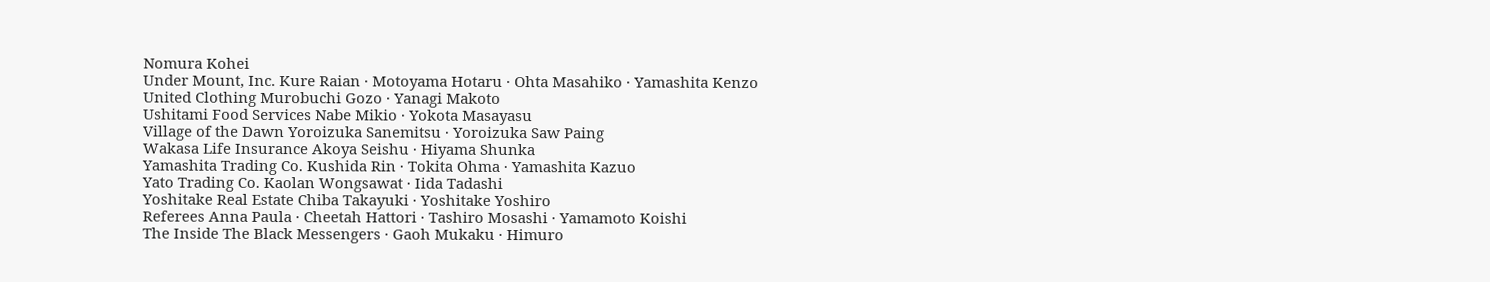Nomura Kohei
Under Mount, Inc. Kure Raian · Motoyama Hotaru · Ohta Masahiko · Yamashita Kenzo
United Clothing Murobuchi Gozo · Yanagi Makoto
Ushitami Food Services Nabe Mikio · Yokota Masayasu
Village of the Dawn Yoroizuka Sanemitsu · Yoroizuka Saw Paing
Wakasa Life Insurance Akoya Seishu · Hiyama Shunka
Yamashita Trading Co. Kushida Rin · Tokita Ohma · Yamashita Kazuo
Yato Trading Co. Kaolan Wongsawat · Iida Tadashi
Yoshitake Real Estate Chiba Takayuki · Yoshitake Yoshiro
Referees Anna Paula · Cheetah Hattori · Tashiro Mosashi · Yamamoto Koishi
The Inside The Black Messengers · Gaoh Mukaku · Himuro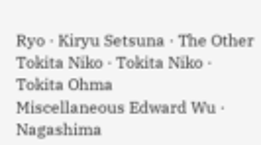Ryo · Kiryu Setsuna · The Other Tokita Niko · Tokita Niko · Tokita Ohma
Miscellaneous Edward Wu · Nagashima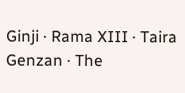Ginji · Rama XIII · Taira Genzan · The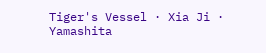Tiger's Vessel · Xia Ji · Yamashita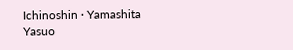Ichinoshin · Yamashita Yasuo